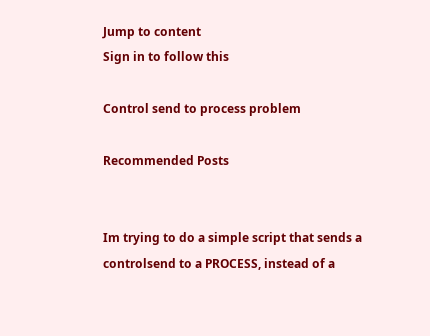Jump to content
Sign in to follow this

Control send to process problem

Recommended Posts


Im trying to do a simple script that sends a controlsend to a PROCESS, instead of a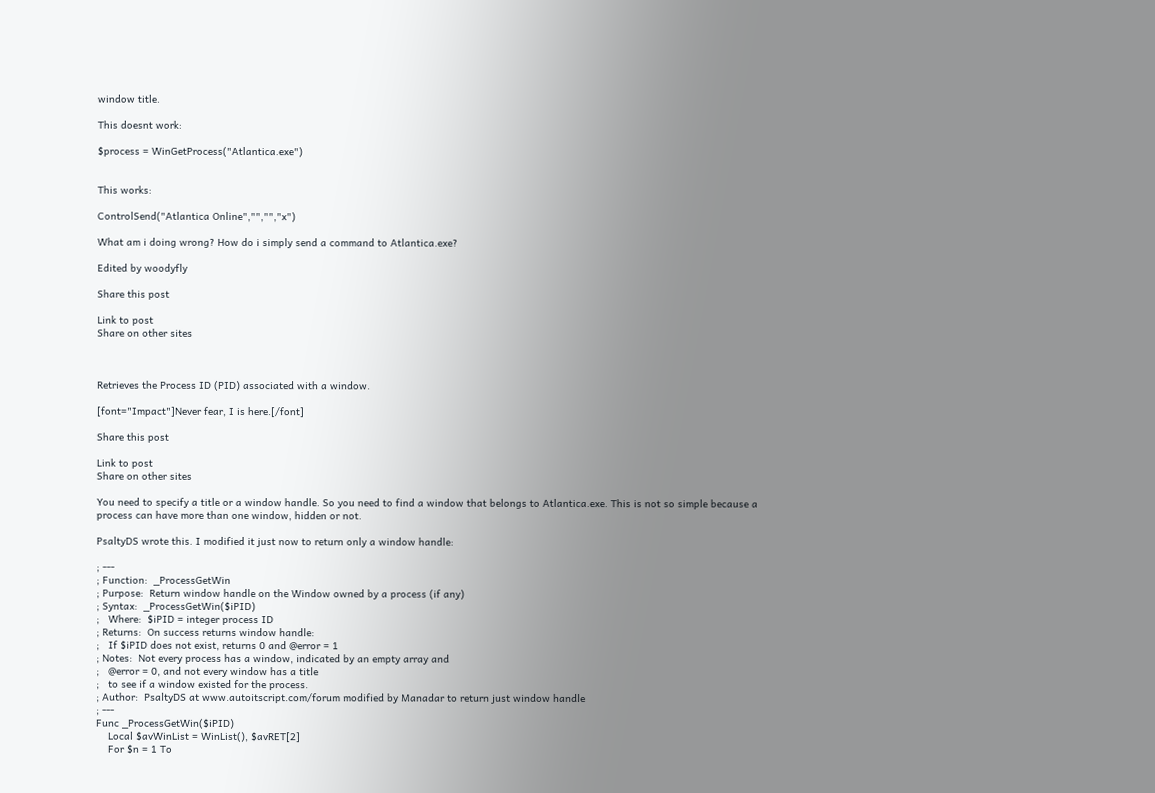window title.

This doesnt work:

$process = WinGetProcess("Atlantica.exe")


This works:

ControlSend("Atlantica Online","","","x")

What am i doing wrong? How do i simply send a command to Atlantica.exe?

Edited by woodyfly

Share this post

Link to post
Share on other sites



Retrieves the Process ID (PID) associated with a window.

[font="Impact"]Never fear, I is here.[/font]

Share this post

Link to post
Share on other sites

You need to specify a title or a window handle. So you need to find a window that belongs to Atlantica.exe. This is not so simple because a process can have more than one window, hidden or not.

PsaltyDS wrote this. I modified it just now to return only a window handle:

; ---
; Function:  _ProcessGetWin
; Purpose:  Return window handle on the Window owned by a process (if any)
; Syntax:  _ProcessGetWin($iPID)
;   Where:  $iPID = integer process ID
; Returns:  On success returns window handle:
;   If $iPID does not exist, returns 0 and @error = 1
; Notes:  Not every process has a window, indicated by an empty array and
;   @error = 0, and not every window has a title
;   to see if a window existed for the process.
; Author:  PsaltyDS at www.autoitscript.com/forum modified by Manadar to return just window handle
; ---
Func _ProcessGetWin($iPID)
    Local $avWinList = WinList(), $avRET[2]
    For $n = 1 To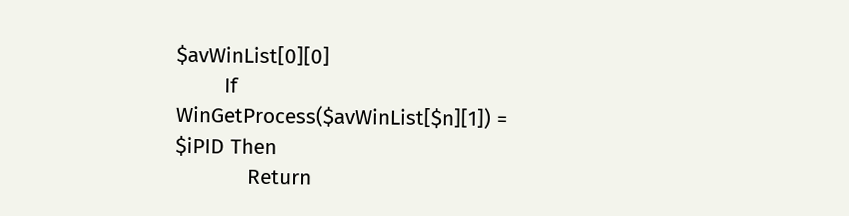$avWinList[0][0]
        If WinGetProcess($avWinList[$n][1]) = $iPID Then
            Return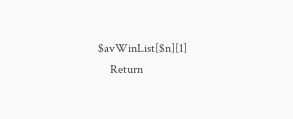$avWinList[$n][1]
    Return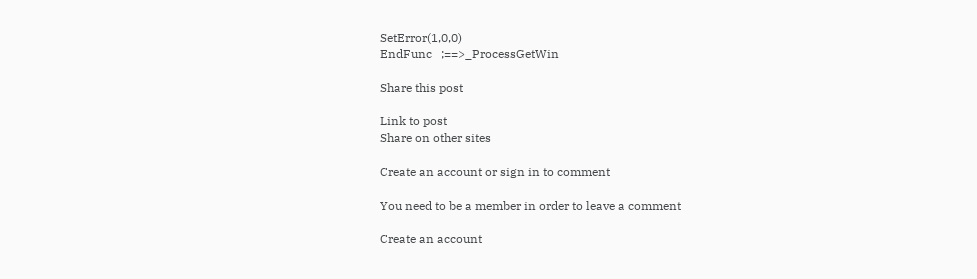SetError(1,0,0)
EndFunc   ;==>_ProcessGetWin

Share this post

Link to post
Share on other sites

Create an account or sign in to comment

You need to be a member in order to leave a comment

Create an account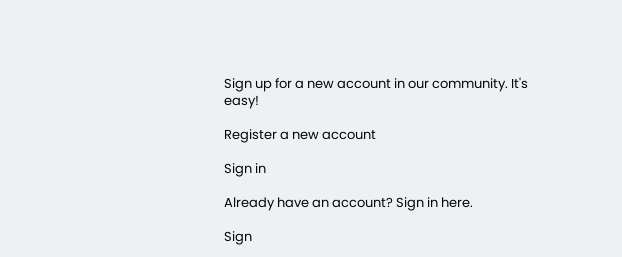Sign up for a new account in our community. It's easy!

Register a new account

Sign in

Already have an account? Sign in here.

Sign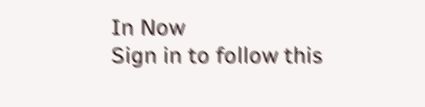In Now
Sign in to follow this